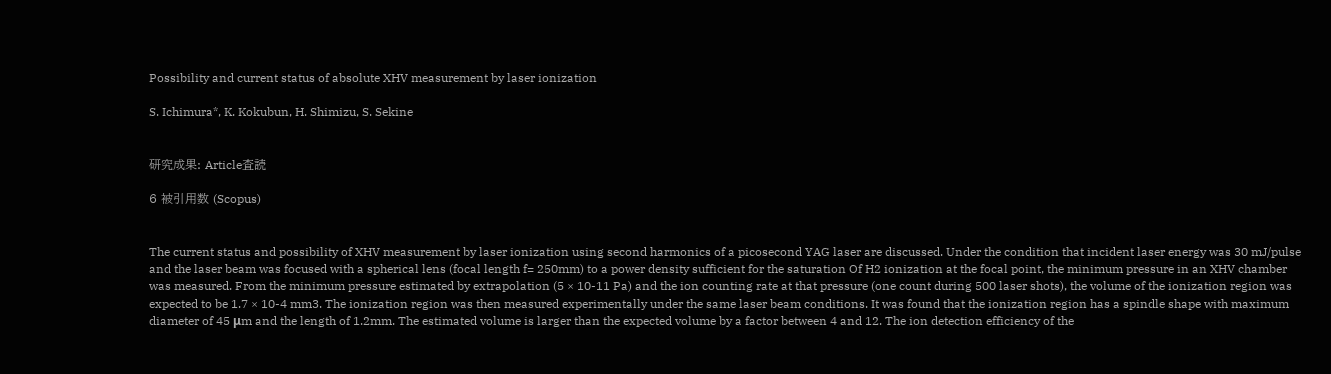Possibility and current status of absolute XHV measurement by laser ionization

S. Ichimura*, K. Kokubun, H. Shimizu, S. Sekine


研究成果: Article査読

6 被引用数 (Scopus)


The current status and possibility of XHV measurement by laser ionization using second harmonics of a picosecond YAG laser are discussed. Under the condition that incident laser energy was 30 mJ/pulse and the laser beam was focused with a spherical lens (focal length f= 250mm) to a power density sufficient for the saturation Of H2 ionization at the focal point, the minimum pressure in an XHV chamber was measured. From the minimum pressure estimated by extrapolation (5 × 10-11 Pa) and the ion counting rate at that pressure (one count during 500 laser shots), the volume of the ionization region was expected to be 1.7 × 10-4 mm3. The ionization region was then measured experimentally under the same laser beam conditions. It was found that the ionization region has a spindle shape with maximum diameter of 45 μm and the length of 1.2mm. The estimated volume is larger than the expected volume by a factor between 4 and 12. The ion detection efficiency of the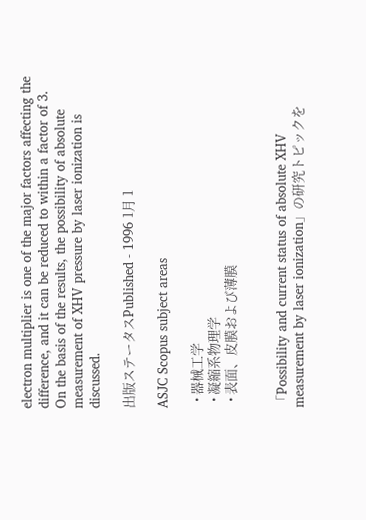electron multiplier is one of the major factors affecting the difference, and it can be reduced to within a factor of 3. On the basis of the results, the possibility of absolute measurement of XHV pressure by laser ionization is discussed.

出版ステータスPublished - 1996 1月 1

ASJC Scopus subject areas

  • 器械工学
  • 凝縮系物理学
  • 表面、皮膜および薄膜


「Possibility and current status of absolute XHV measurement by laser ionization」の研究トピックを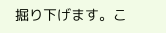掘り下げます。こ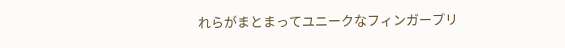れらがまとまってユニークなフィンガープリ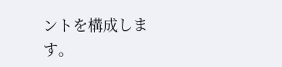ントを構成します。